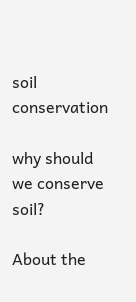soil conservation

why should we conserve soil?

About the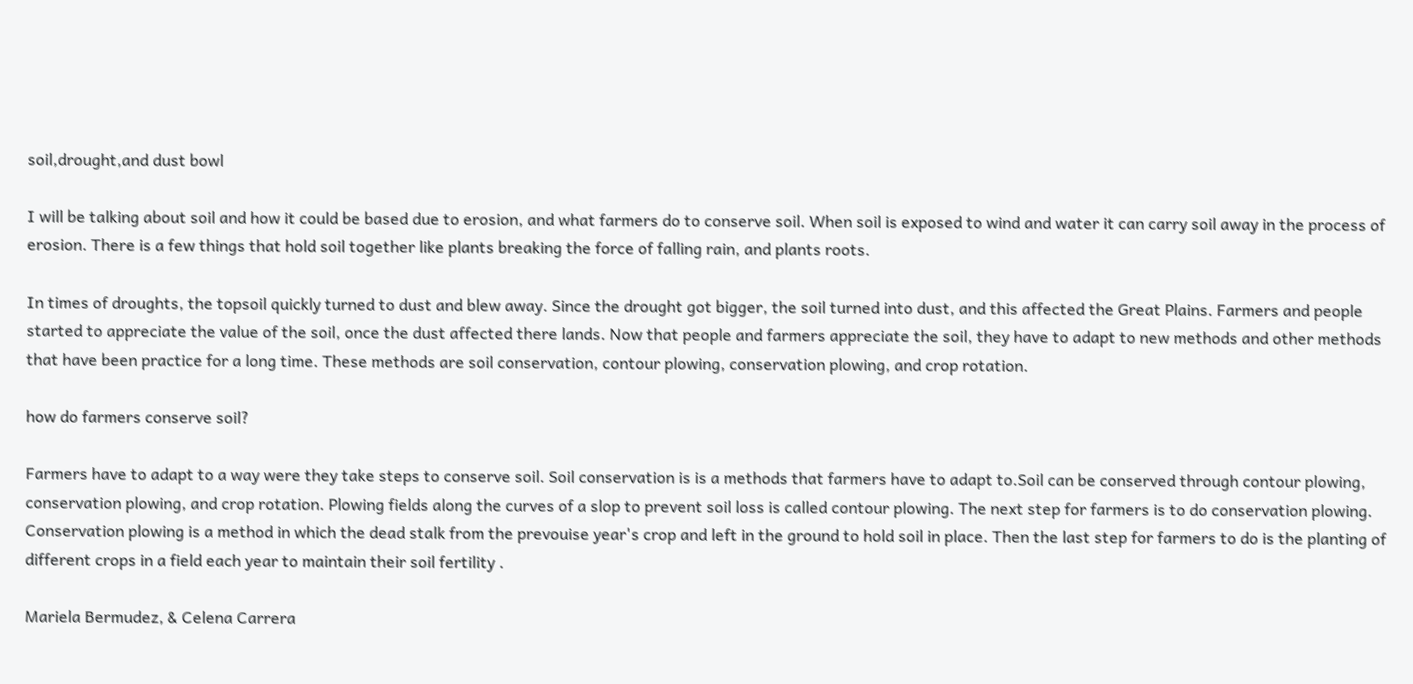soil,drought,and dust bowl

I will be talking about soil and how it could be based due to erosion, and what farmers do to conserve soil. When soil is exposed to wind and water it can carry soil away in the process of erosion. There is a few things that hold soil together like plants breaking the force of falling rain, and plants roots.

In times of droughts, the topsoil quickly turned to dust and blew away. Since the drought got bigger, the soil turned into dust, and this affected the Great Plains. Farmers and people started to appreciate the value of the soil, once the dust affected there lands. Now that people and farmers appreciate the soil, they have to adapt to new methods and other methods that have been practice for a long time. These methods are soil conservation, contour plowing, conservation plowing, and crop rotation.

how do farmers conserve soil?

Farmers have to adapt to a way were they take steps to conserve soil. Soil conservation is is a methods that farmers have to adapt to.Soil can be conserved through contour plowing, conservation plowing, and crop rotation. Plowing fields along the curves of a slop to prevent soil loss is called contour plowing. The next step for farmers is to do conservation plowing. Conservation plowing is a method in which the dead stalk from the prevouise year's crop and left in the ground to hold soil in place. Then the last step for farmers to do is the planting of different crops in a field each year to maintain their soil fertility .

Mariela Bermudez, & Celena Carrera